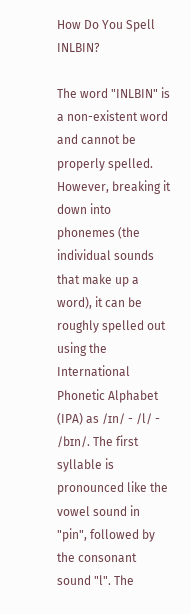How Do You Spell INLBIN?

The word "INLBIN" is a non-existent word and cannot be properly spelled. However, breaking it down into phonemes (the individual sounds that make up a word), it can be roughly spelled out using the International Phonetic Alphabet (IPA) as /ɪn/ - /l/ - /bɪn/. The first syllable is pronounced like the vowel sound in "pin", followed by the consonant sound "l". The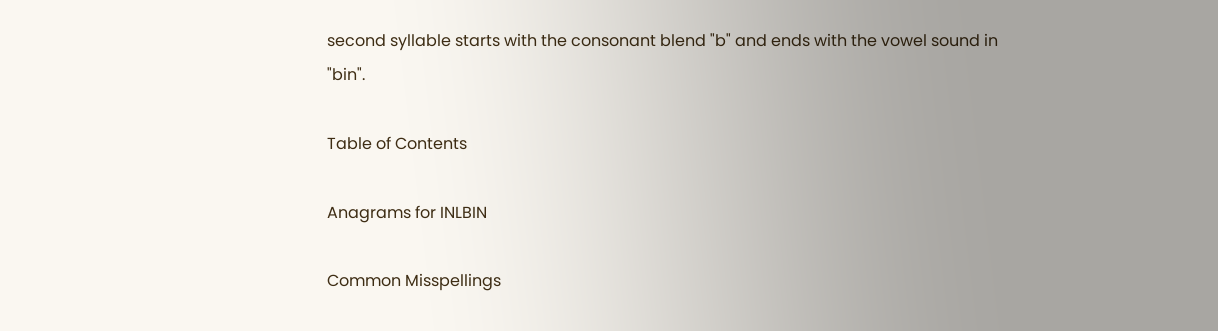second syllable starts with the consonant blend "b" and ends with the vowel sound in "bin".

Table of Contents

Anagrams for INLBIN

Common Misspellings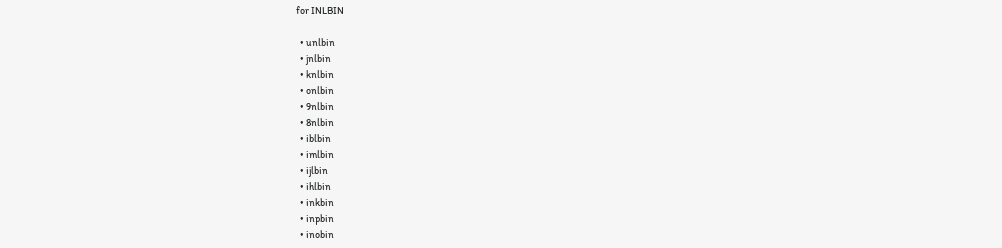for INLBIN

  • unlbin
  • jnlbin
  • knlbin
  • onlbin
  • 9nlbin
  • 8nlbin
  • iblbin
  • imlbin
  • ijlbin
  • ihlbin
  • inkbin
  • inpbin
  • inobin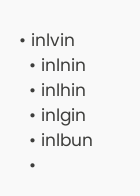• inlvin
  • inlnin
  • inlhin
  • inlgin
  • inlbun
  •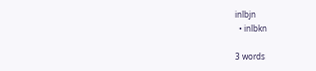inlbjn
  • inlbkn

3 words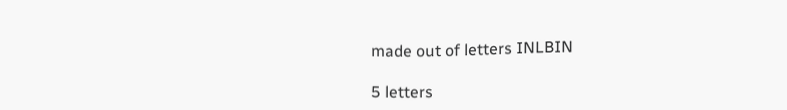made out of letters INLBIN

5 letters